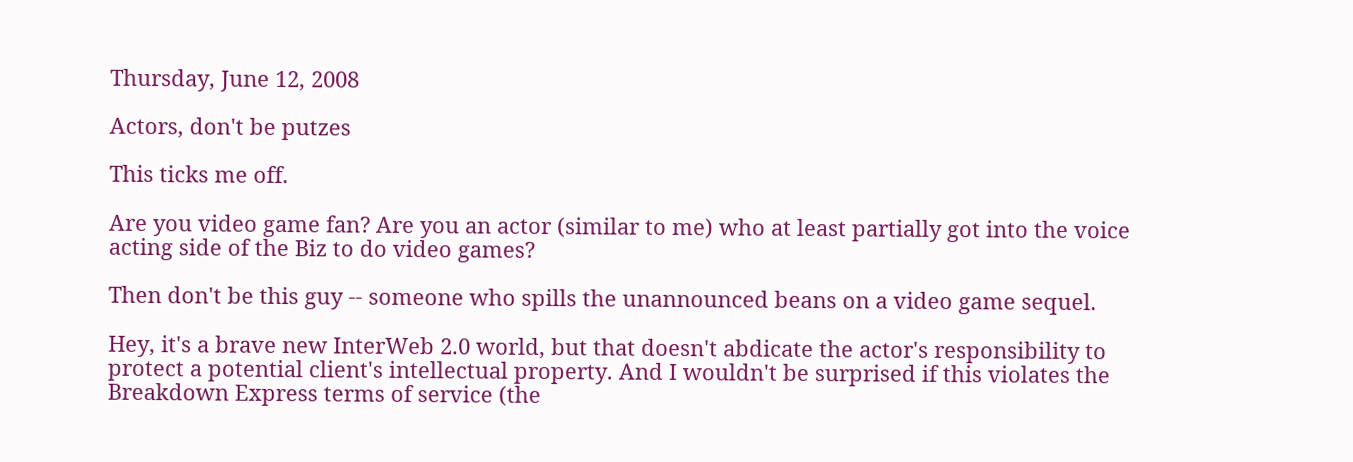Thursday, June 12, 2008

Actors, don't be putzes

This ticks me off.

Are you video game fan? Are you an actor (similar to me) who at least partially got into the voice acting side of the Biz to do video games?

Then don't be this guy -- someone who spills the unannounced beans on a video game sequel.

Hey, it's a brave new InterWeb 2.0 world, but that doesn't abdicate the actor's responsibility to protect a potential client's intellectual property. And I wouldn't be surprised if this violates the Breakdown Express terms of service (the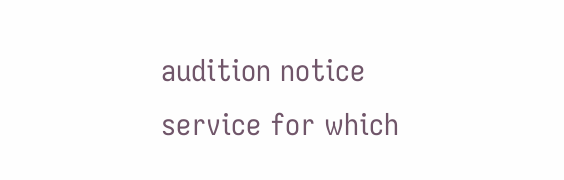audition notice service for which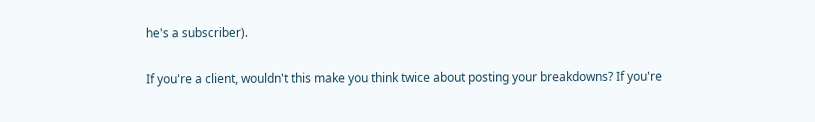he's a subscriber).

If you're a client, wouldn't this make you think twice about posting your breakdowns? If you're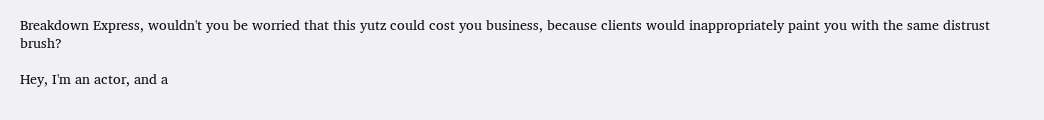Breakdown Express, wouldn't you be worried that this yutz could cost you business, because clients would inappropriately paint you with the same distrust brush?

Hey, I'm an actor, and a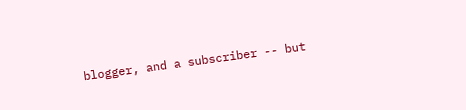blogger, and a subscriber -- but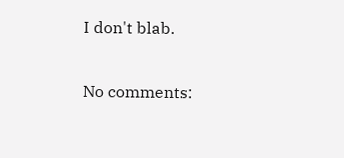I don't blab.

No comments: